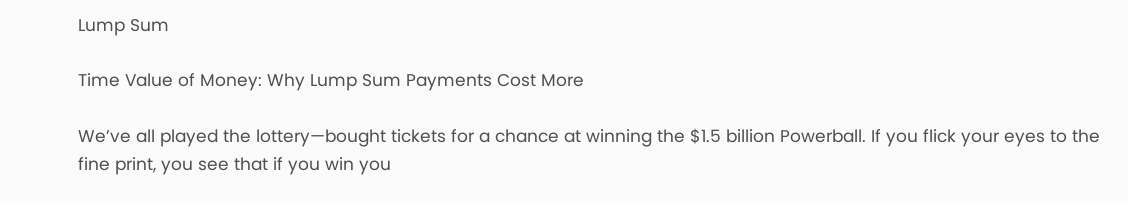Lump Sum

Time Value of Money: Why Lump Sum Payments Cost More

We’ve all played the lottery—bought tickets for a chance at winning the $1.5 billion Powerball. If you flick your eyes to the fine print, you see that if you win you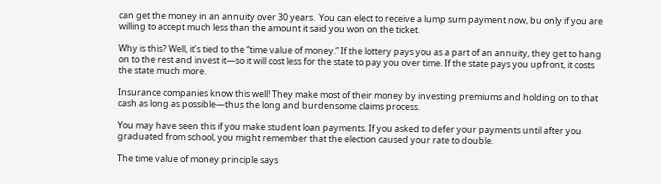can get the money in an annuity over 30 years.  You can elect to receive a lump sum payment now, bu only if you are willing to accept much less than the amount it said you won on the ticket.

Why is this? Well, it’s tied to the “time value of money.” If the lottery pays you as a part of an annuity, they get to hang on to the rest and invest it—so it will cost less for the state to pay you over time. If the state pays you upfront, it costs the state much more.

Insurance companies know this well! They make most of their money by investing premiums and holding on to that cash as long as possible—thus the long and burdensome claims process.

You may have seen this if you make student loan payments. If you asked to defer your payments until after you graduated from school, you might remember that the election caused your rate to double.

The time value of money principle says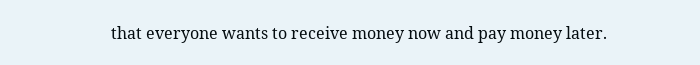that everyone wants to receive money now and pay money later.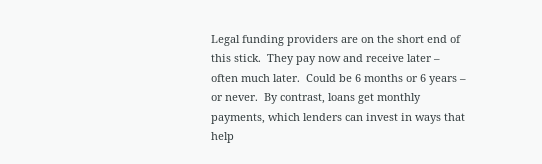Legal funding providers are on the short end of this stick.  They pay now and receive later – often much later.  Could be 6 months or 6 years – or never.  By contrast, loans get monthly payments, which lenders can invest in ways that help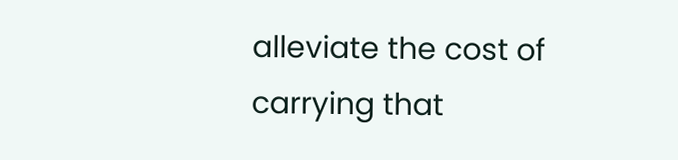alleviate the cost of carrying that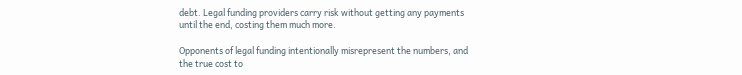debt. Legal funding providers carry risk without getting any payments until the end, costing them much more.

Opponents of legal funding intentionally misrepresent the numbers, and the true cost to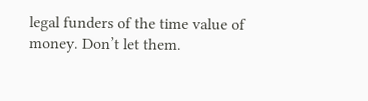legal funders of the time value of money. Don’t let them.